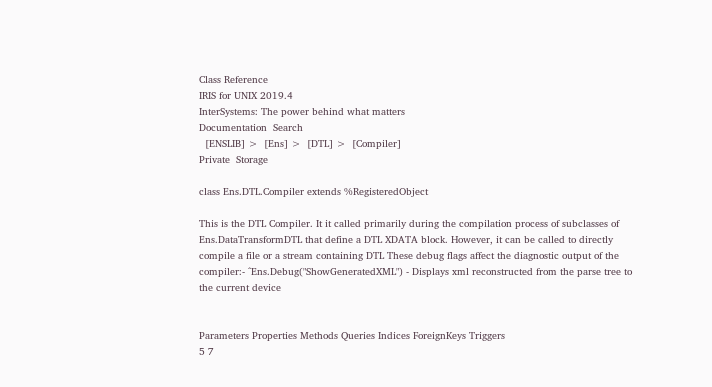Class Reference
IRIS for UNIX 2019.4
InterSystems: The power behind what matters
Documentation  Search
  [ENSLIB] >  [Ens] >  [DTL] >  [Compiler]
Private  Storage

class Ens.DTL.Compiler extends %RegisteredObject

This is the DTL Compiler. It it called primarily during the compilation process of subclasses of Ens.DataTransformDTL that define a DTL XDATA block. However, it can be called to directly compile a file or a stream containing DTL These debug flags affect the diagnostic output of the compiler:- ^Ens.Debug("ShowGeneratedXML") - Displays xml reconstructed from the parse tree to the current device


Parameters Properties Methods Queries Indices ForeignKeys Triggers
5 7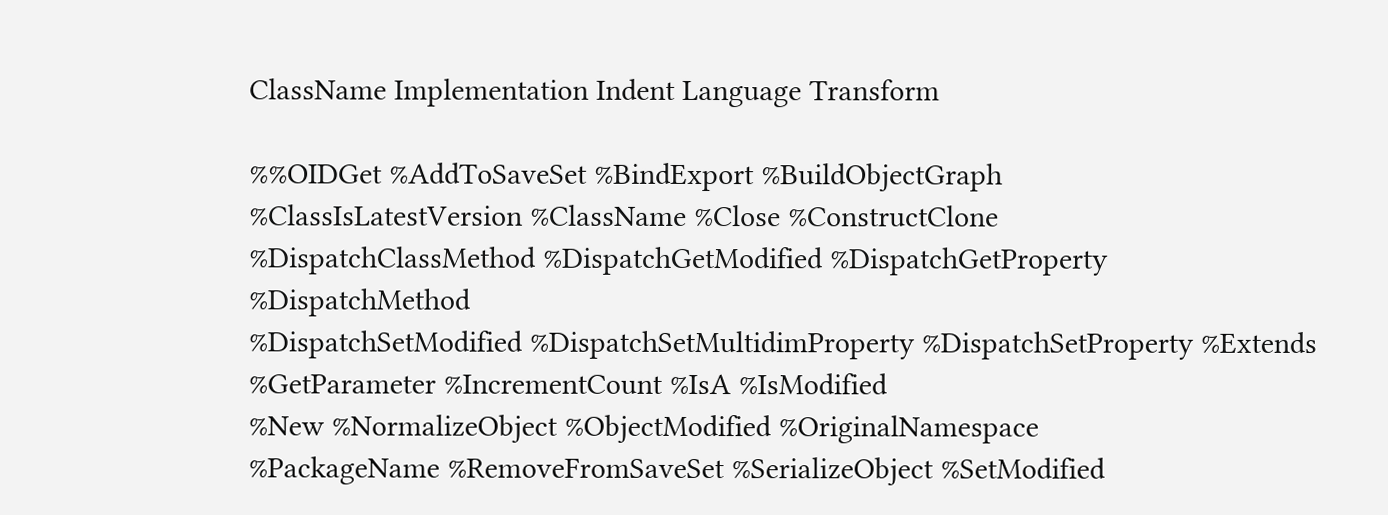ClassName Implementation Indent Language Transform

%%OIDGet %AddToSaveSet %BindExport %BuildObjectGraph
%ClassIsLatestVersion %ClassName %Close %ConstructClone
%DispatchClassMethod %DispatchGetModified %DispatchGetProperty %DispatchMethod
%DispatchSetModified %DispatchSetMultidimProperty %DispatchSetProperty %Extends
%GetParameter %IncrementCount %IsA %IsModified
%New %NormalizeObject %ObjectModified %OriginalNamespace
%PackageName %RemoveFromSaveSet %SerializeObject %SetModified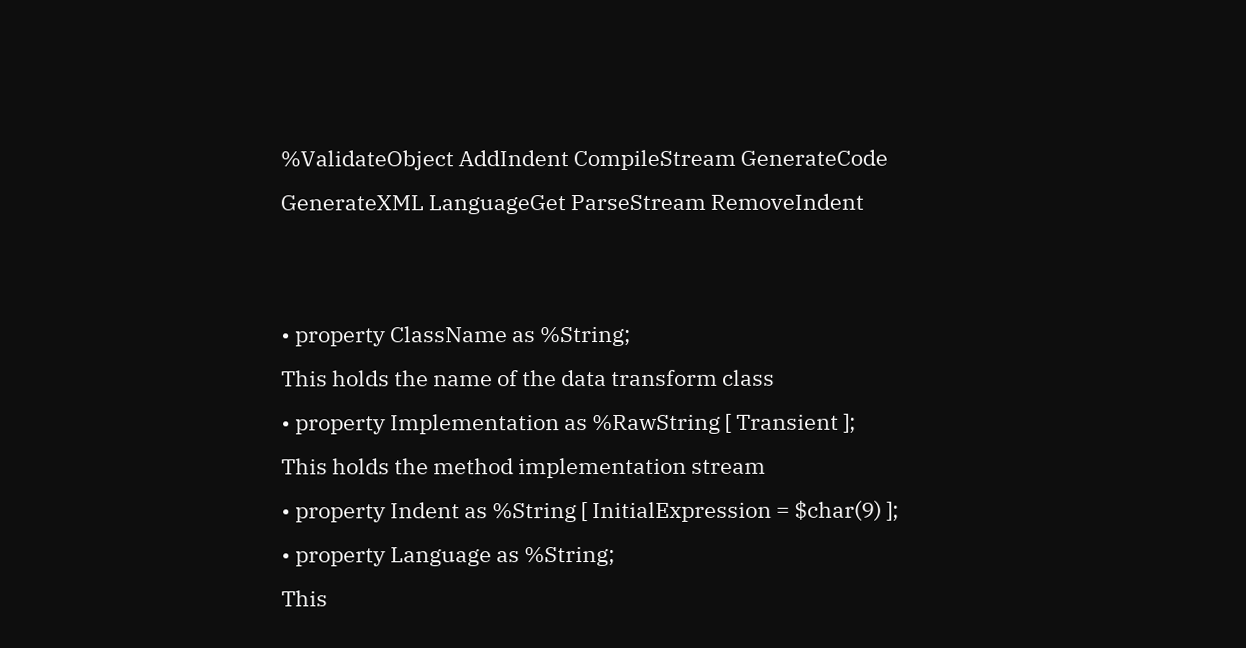%ValidateObject AddIndent CompileStream GenerateCode
GenerateXML LanguageGet ParseStream RemoveIndent


• property ClassName as %String;
This holds the name of the data transform class
• property Implementation as %RawString [ Transient ];
This holds the method implementation stream
• property Indent as %String [ InitialExpression = $char(9) ];
• property Language as %String;
This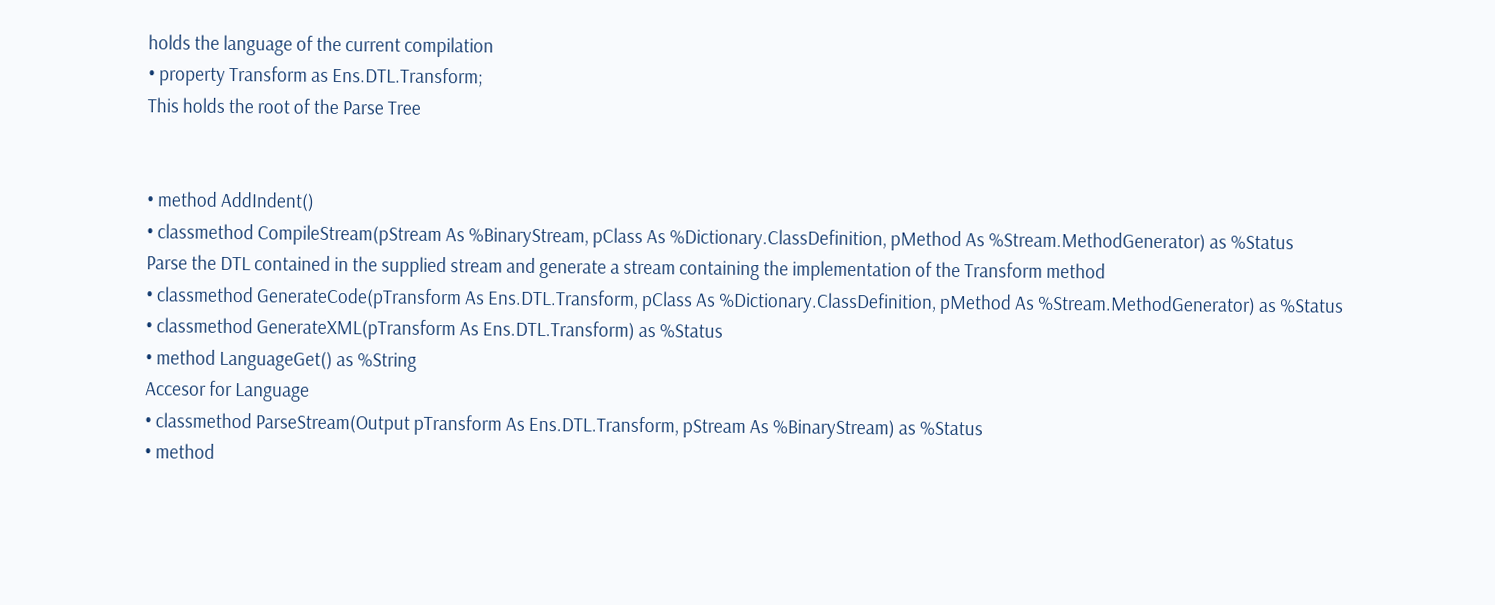holds the language of the current compilation
• property Transform as Ens.DTL.Transform;
This holds the root of the Parse Tree


• method AddIndent()
• classmethod CompileStream(pStream As %BinaryStream, pClass As %Dictionary.ClassDefinition, pMethod As %Stream.MethodGenerator) as %Status
Parse the DTL contained in the supplied stream and generate a stream containing the implementation of the Transform method
• classmethod GenerateCode(pTransform As Ens.DTL.Transform, pClass As %Dictionary.ClassDefinition, pMethod As %Stream.MethodGenerator) as %Status
• classmethod GenerateXML(pTransform As Ens.DTL.Transform) as %Status
• method LanguageGet() as %String
Accesor for Language
• classmethod ParseStream(Output pTransform As Ens.DTL.Transform, pStream As %BinaryStream) as %Status
• method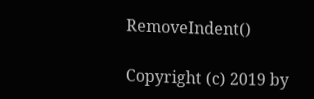RemoveIndent()

Copyright (c) 2019 by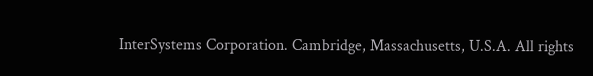InterSystems Corporation. Cambridge, Massachusetts, U.S.A. All rights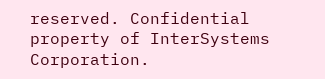reserved. Confidential property of InterSystems Corporation.